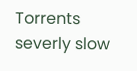Torrents severly slow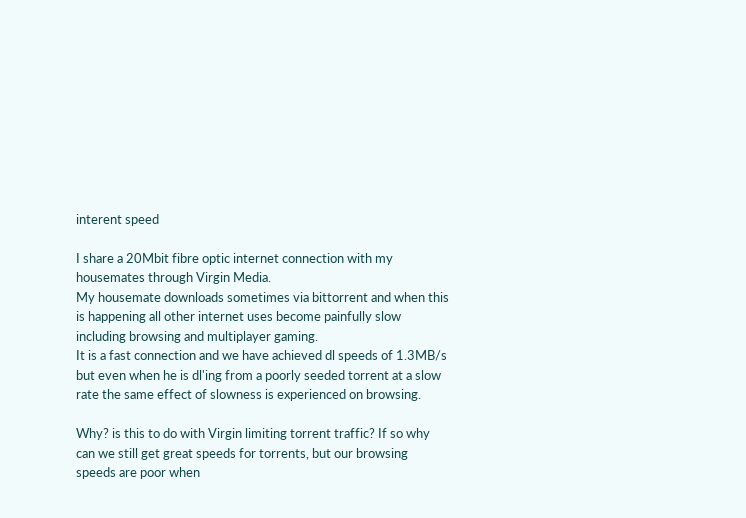interent speed

I share a 20Mbit fibre optic internet connection with my housemates through Virgin Media.
My housemate downloads sometimes via bittorrent and when this is happening all other internet uses become painfully slow including browsing and multiplayer gaming.
It is a fast connection and we have achieved dl speeds of 1.3MB/s but even when he is dl'ing from a poorly seeded torrent at a slow rate the same effect of slowness is experienced on browsing.

Why? is this to do with Virgin limiting torrent traffic? If so why can we still get great speeds for torrents, but our browsing speeds are poor when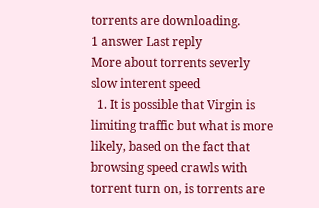torrents are downloading.
1 answer Last reply
More about torrents severly slow interent speed
  1. It is possible that Virgin is limiting traffic but what is more likely, based on the fact that browsing speed crawls with torrent turn on, is torrents are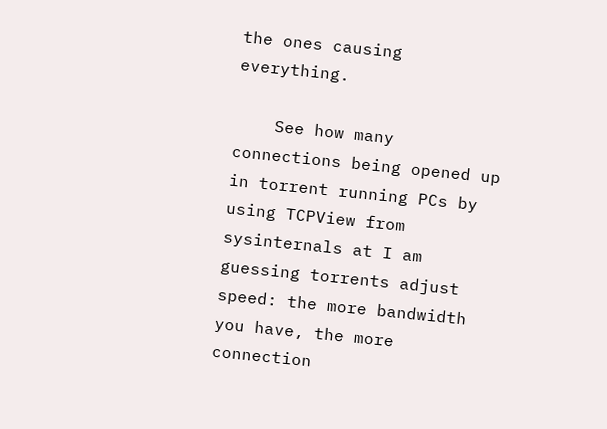the ones causing everything.

    See how many connections being opened up in torrent running PCs by using TCPView from sysinternals at I am guessing torrents adjust speed: the more bandwidth you have, the more connection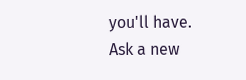you'll have.
Ask a new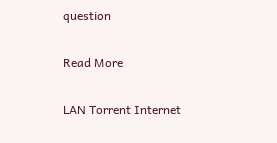question

Read More

LAN Torrent Internet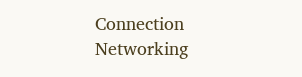Connection Networking